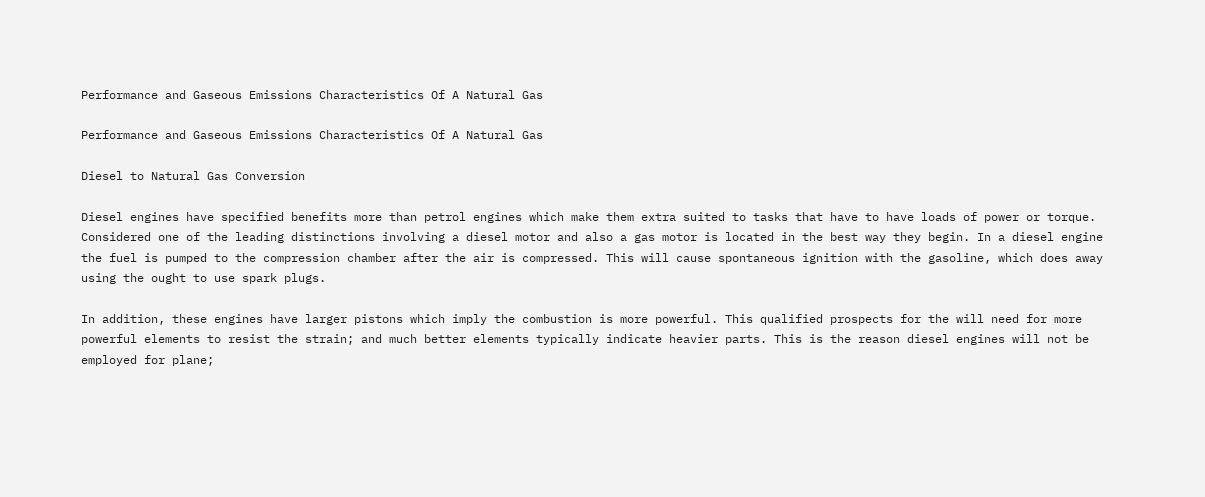Performance and Gaseous Emissions Characteristics Of A Natural Gas

Performance and Gaseous Emissions Characteristics Of A Natural Gas

Diesel to Natural Gas Conversion

Diesel engines have specified benefits more than petrol engines which make them extra suited to tasks that have to have loads of power or torque. Considered one of the leading distinctions involving a diesel motor and also a gas motor is located in the best way they begin. In a diesel engine the fuel is pumped to the compression chamber after the air is compressed. This will cause spontaneous ignition with the gasoline, which does away using the ought to use spark plugs.

In addition, these engines have larger pistons which imply the combustion is more powerful. This qualified prospects for the will need for more powerful elements to resist the strain; and much better elements typically indicate heavier parts. This is the reason diesel engines will not be employed for plane;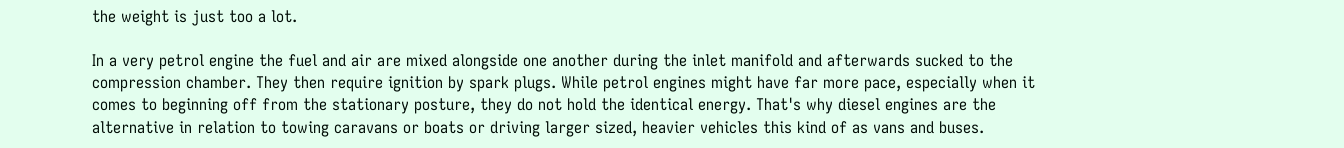the weight is just too a lot.

In a very petrol engine the fuel and air are mixed alongside one another during the inlet manifold and afterwards sucked to the compression chamber. They then require ignition by spark plugs. While petrol engines might have far more pace, especially when it comes to beginning off from the stationary posture, they do not hold the identical energy. That's why diesel engines are the alternative in relation to towing caravans or boats or driving larger sized, heavier vehicles this kind of as vans and buses.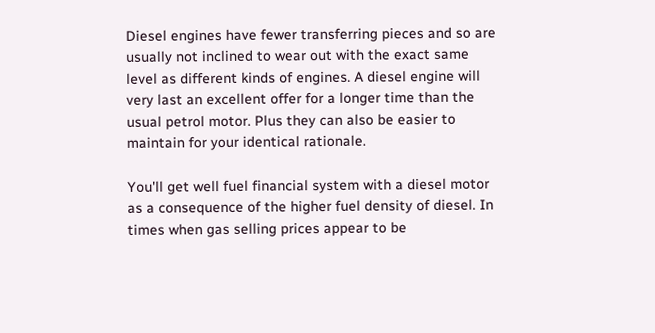Diesel engines have fewer transferring pieces and so are usually not inclined to wear out with the exact same level as different kinds of engines. A diesel engine will very last an excellent offer for a longer time than the usual petrol motor. Plus they can also be easier to maintain for your identical rationale.

You'll get well fuel financial system with a diesel motor as a consequence of the higher fuel density of diesel. In times when gas selling prices appear to be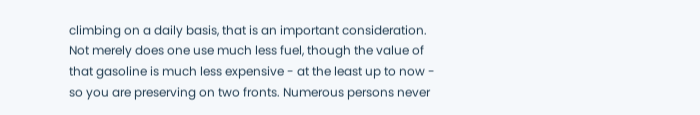climbing on a daily basis, that is an important consideration. Not merely does one use much less fuel, though the value of that gasoline is much less expensive - at the least up to now - so you are preserving on two fronts. Numerous persons never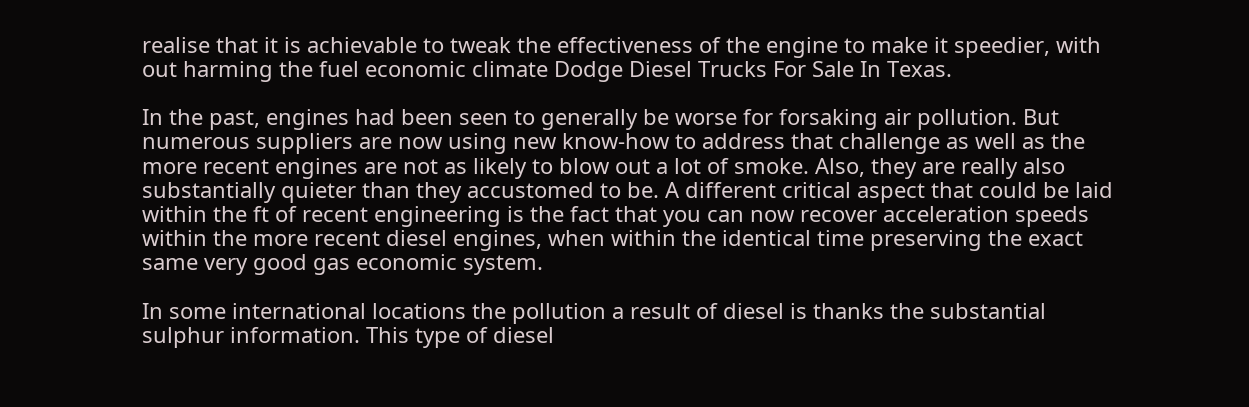realise that it is achievable to tweak the effectiveness of the engine to make it speedier, with out harming the fuel economic climate Dodge Diesel Trucks For Sale In Texas.

In the past, engines had been seen to generally be worse for forsaking air pollution. But numerous suppliers are now using new know-how to address that challenge as well as the more recent engines are not as likely to blow out a lot of smoke. Also, they are really also substantially quieter than they accustomed to be. A different critical aspect that could be laid within the ft of recent engineering is the fact that you can now recover acceleration speeds within the more recent diesel engines, when within the identical time preserving the exact same very good gas economic system.

In some international locations the pollution a result of diesel is thanks the substantial sulphur information. This type of diesel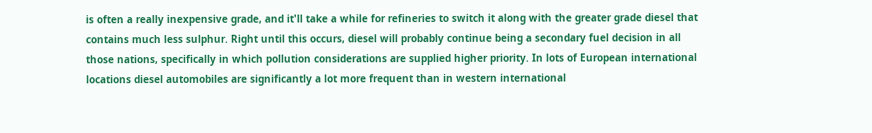is often a really inexpensive grade, and it'll take a while for refineries to switch it along with the greater grade diesel that contains much less sulphur. Right until this occurs, diesel will probably continue being a secondary fuel decision in all those nations, specifically in which pollution considerations are supplied higher priority. In lots of European international locations diesel automobiles are significantly a lot more frequent than in western international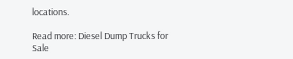locations.

Read more: Diesel Dump Trucks for Sale